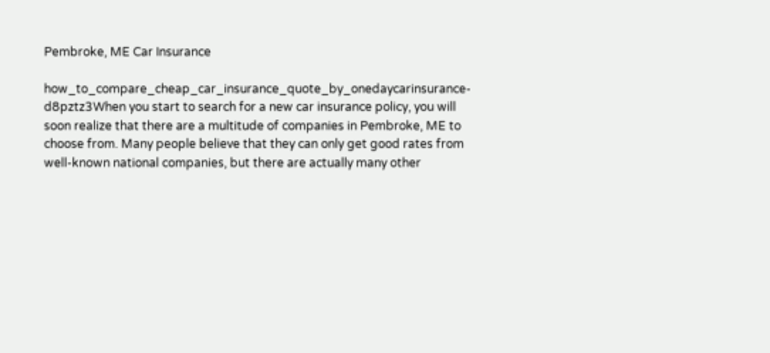Pembroke, ME Car Insurance

how_to_compare_cheap_car_insurance_quote_by_onedaycarinsurance-d8pztz3When you start to search for a new car insurance policy, you will soon realize that there are a multitude of companies in Pembroke, ME to choose from. Many people believe that they can only get good rates from well-known national companies, but there are actually many other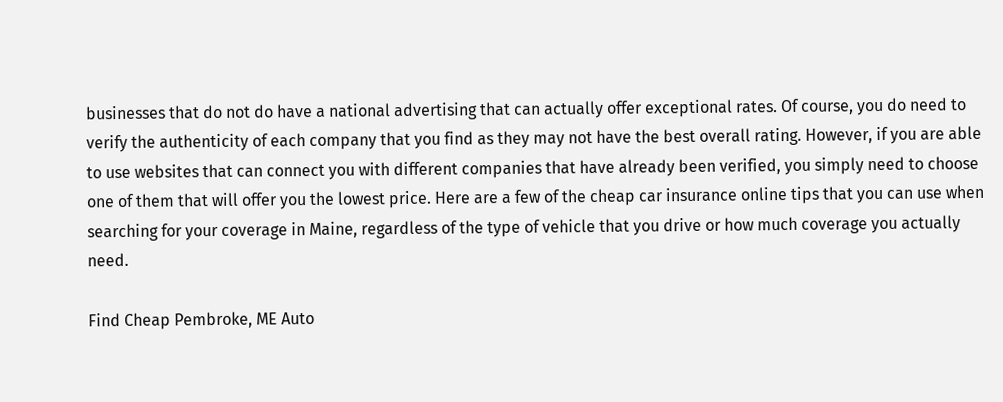businesses that do not do have a national advertising that can actually offer exceptional rates. Of course, you do need to verify the authenticity of each company that you find as they may not have the best overall rating. However, if you are able to use websites that can connect you with different companies that have already been verified, you simply need to choose one of them that will offer you the lowest price. Here are a few of the cheap car insurance online tips that you can use when searching for your coverage in Maine, regardless of the type of vehicle that you drive or how much coverage you actually need.

Find Cheap Pembroke, ME Auto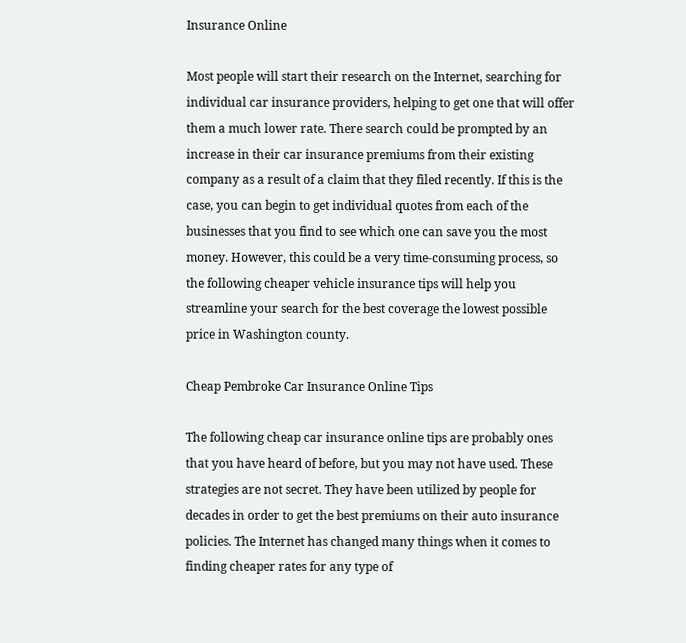Insurance Online

Most people will start their research on the Internet, searching for individual car insurance providers, helping to get one that will offer them a much lower rate. There search could be prompted by an increase in their car insurance premiums from their existing company as a result of a claim that they filed recently. If this is the case, you can begin to get individual quotes from each of the businesses that you find to see which one can save you the most money. However, this could be a very time-consuming process, so the following cheaper vehicle insurance tips will help you streamline your search for the best coverage the lowest possible price in Washington county.

Cheap Pembroke Car Insurance Online Tips

The following cheap car insurance online tips are probably ones that you have heard of before, but you may not have used. These strategies are not secret. They have been utilized by people for decades in order to get the best premiums on their auto insurance policies. The Internet has changed many things when it comes to finding cheaper rates for any type of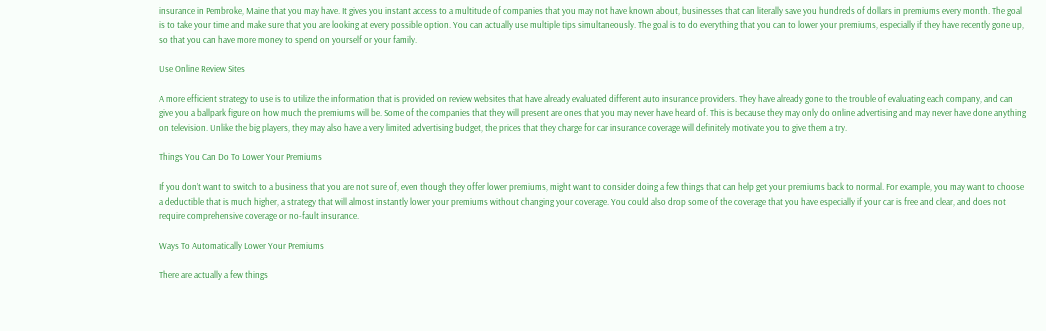insurance in Pembroke, Maine that you may have. It gives you instant access to a multitude of companies that you may not have known about, businesses that can literally save you hundreds of dollars in premiums every month. The goal is to take your time and make sure that you are looking at every possible option. You can actually use multiple tips simultaneously. The goal is to do everything that you can to lower your premiums, especially if they have recently gone up, so that you can have more money to spend on yourself or your family.

Use Online Review Sites

A more efficient strategy to use is to utilize the information that is provided on review websites that have already evaluated different auto insurance providers. They have already gone to the trouble of evaluating each company, and can give you a ballpark figure on how much the premiums will be. Some of the companies that they will present are ones that you may never have heard of. This is because they may only do online advertising and may never have done anything on television. Unlike the big players, they may also have a very limited advertising budget, the prices that they charge for car insurance coverage will definitely motivate you to give them a try.

Things You Can Do To Lower Your Premiums

If you don’t want to switch to a business that you are not sure of, even though they offer lower premiums, might want to consider doing a few things that can help get your premiums back to normal. For example, you may want to choose a deductible that is much higher, a strategy that will almost instantly lower your premiums without changing your coverage. You could also drop some of the coverage that you have especially if your car is free and clear, and does not require comprehensive coverage or no-fault insurance.

Ways To Automatically Lower Your Premiums

There are actually a few things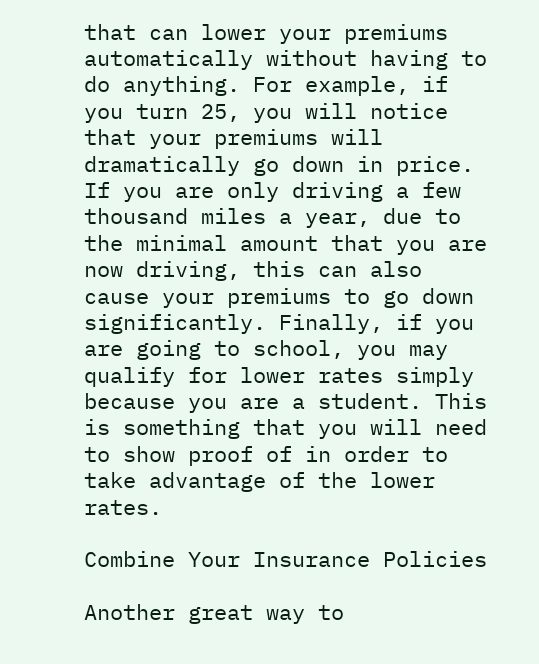that can lower your premiums automatically without having to do anything. For example, if you turn 25, you will notice that your premiums will dramatically go down in price. If you are only driving a few thousand miles a year, due to the minimal amount that you are now driving, this can also cause your premiums to go down significantly. Finally, if you are going to school, you may qualify for lower rates simply because you are a student. This is something that you will need to show proof of in order to take advantage of the lower rates.

Combine Your Insurance Policies

Another great way to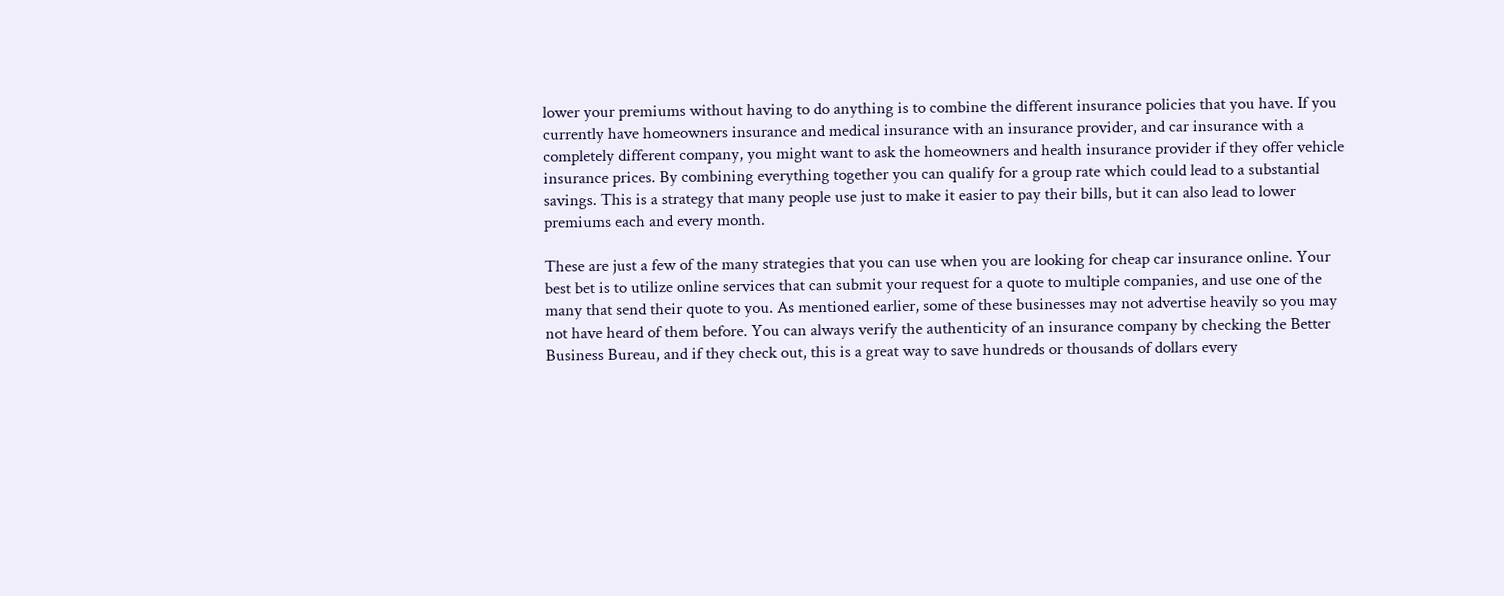lower your premiums without having to do anything is to combine the different insurance policies that you have. If you currently have homeowners insurance and medical insurance with an insurance provider, and car insurance with a completely different company, you might want to ask the homeowners and health insurance provider if they offer vehicle insurance prices. By combining everything together you can qualify for a group rate which could lead to a substantial savings. This is a strategy that many people use just to make it easier to pay their bills, but it can also lead to lower premiums each and every month.

These are just a few of the many strategies that you can use when you are looking for cheap car insurance online. Your best bet is to utilize online services that can submit your request for a quote to multiple companies, and use one of the many that send their quote to you. As mentioned earlier, some of these businesses may not advertise heavily so you may not have heard of them before. You can always verify the authenticity of an insurance company by checking the Better Business Bureau, and if they check out, this is a great way to save hundreds or thousands of dollars every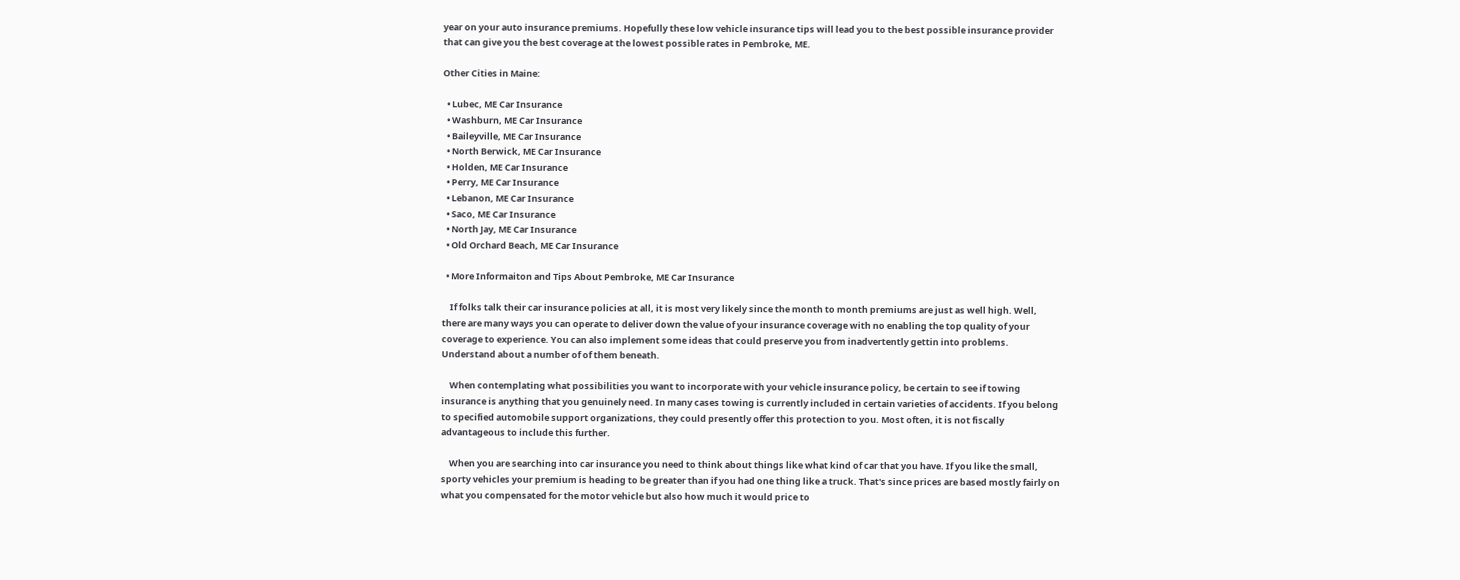year on your auto insurance premiums. Hopefully these low vehicle insurance tips will lead you to the best possible insurance provider that can give you the best coverage at the lowest possible rates in Pembroke, ME.

Other Cities in Maine:

  • Lubec, ME Car Insurance
  • Washburn, ME Car Insurance
  • Baileyville, ME Car Insurance
  • North Berwick, ME Car Insurance
  • Holden, ME Car Insurance
  • Perry, ME Car Insurance
  • Lebanon, ME Car Insurance
  • Saco, ME Car Insurance
  • North Jay, ME Car Insurance
  • Old Orchard Beach, ME Car Insurance

  • More Informaiton and Tips About Pembroke, ME Car Insurance

    If folks talk their car insurance policies at all, it is most very likely since the month to month premiums are just as well high. Well, there are many ways you can operate to deliver down the value of your insurance coverage with no enabling the top quality of your coverage to experience. You can also implement some ideas that could preserve you from inadvertently gettin into problems. Understand about a number of of them beneath.

    When contemplating what possibilities you want to incorporate with your vehicle insurance policy, be certain to see if towing insurance is anything that you genuinely need. In many cases towing is currently included in certain varieties of accidents. If you belong to specified automobile support organizations, they could presently offer this protection to you. Most often, it is not fiscally advantageous to include this further.

    When you are searching into car insurance you need to think about things like what kind of car that you have. If you like the small, sporty vehicles your premium is heading to be greater than if you had one thing like a truck. That's since prices are based mostly fairly on what you compensated for the motor vehicle but also how much it would price to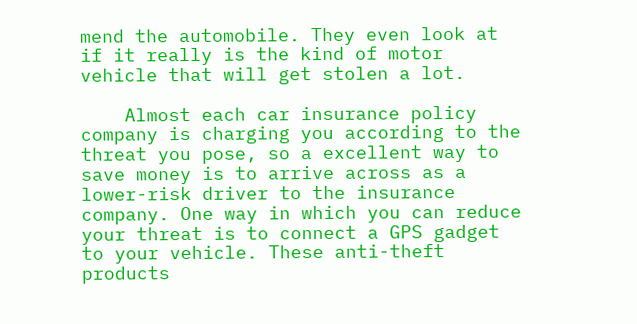mend the automobile. They even look at if it really is the kind of motor vehicle that will get stolen a lot.

    Almost each car insurance policy company is charging you according to the threat you pose, so a excellent way to save money is to arrive across as a lower-risk driver to the insurance company. One way in which you can reduce your threat is to connect a GPS gadget to your vehicle. These anti-theft products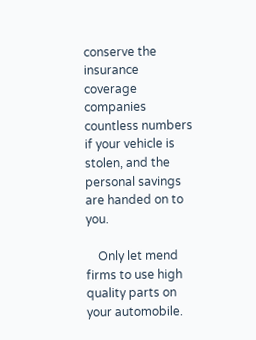conserve the insurance coverage companies countless numbers if your vehicle is stolen, and the personal savings are handed on to you.

    Only let mend firms to use high quality parts on your automobile.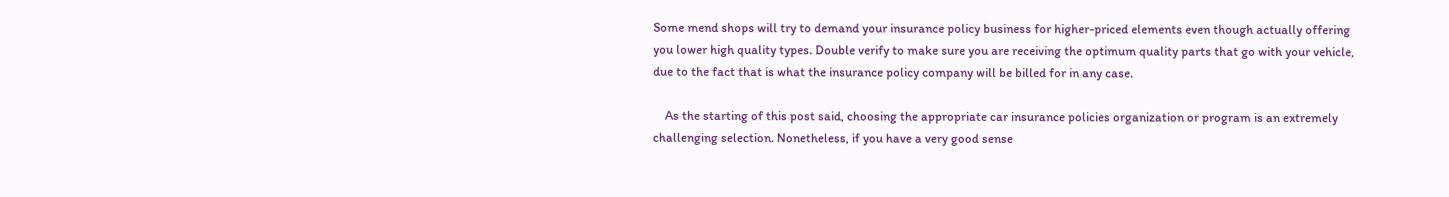Some mend shops will try to demand your insurance policy business for higher-priced elements even though actually offering you lower high quality types. Double verify to make sure you are receiving the optimum quality parts that go with your vehicle, due to the fact that is what the insurance policy company will be billed for in any case.

    As the starting of this post said, choosing the appropriate car insurance policies organization or program is an extremely challenging selection. Nonetheless, if you have a very good sense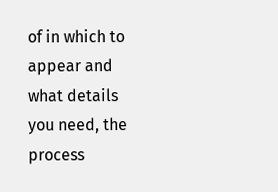of in which to appear and what details you need, the process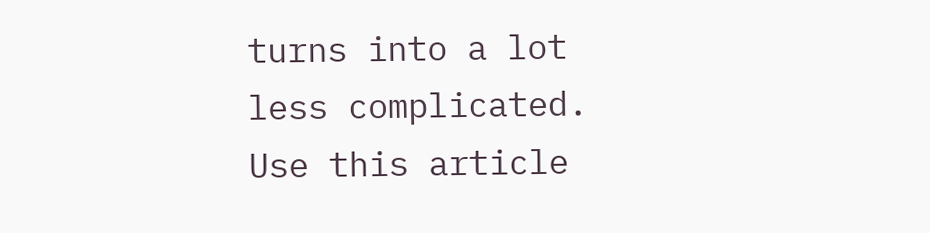turns into a lot less complicated. Use this article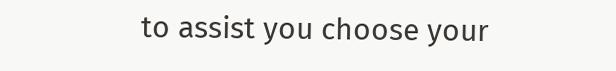to assist you choose your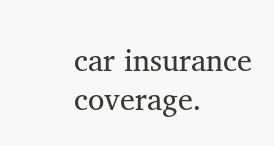car insurance coverage.